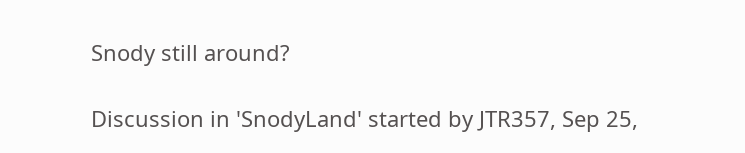Snody still around?

Discussion in 'SnodyLand' started by JTR357, Sep 25,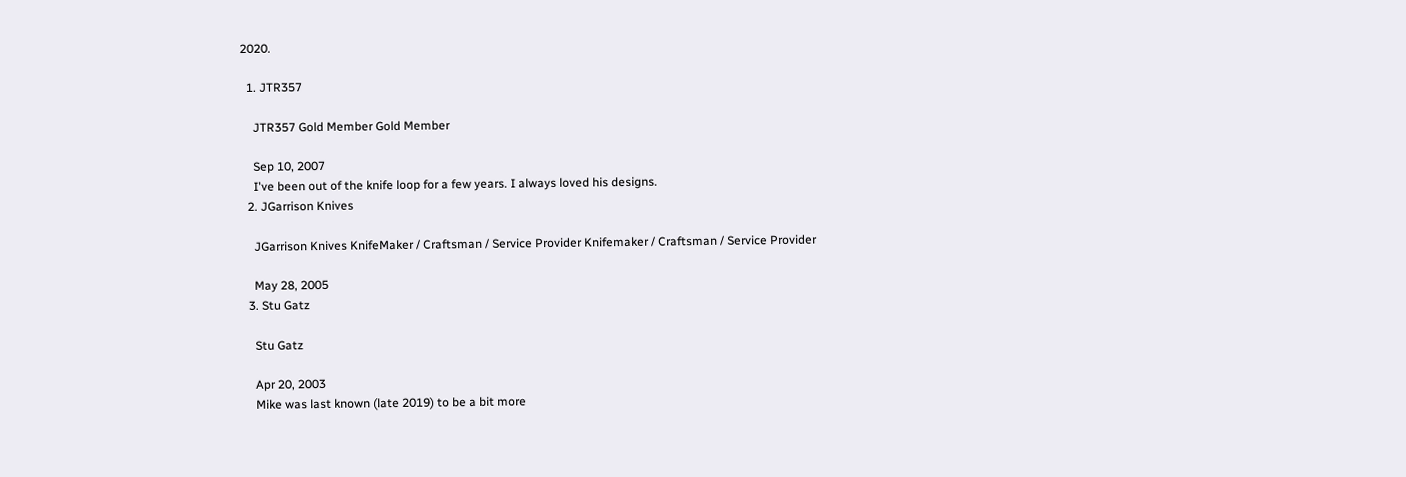2020.

  1. JTR357

    JTR357 Gold Member Gold Member

    Sep 10, 2007
    I've been out of the knife loop for a few years. I always loved his designs.
  2. JGarrison Knives

    JGarrison Knives KnifeMaker / Craftsman / Service Provider Knifemaker / Craftsman / Service Provider

    May 28, 2005
  3. Stu Gatz

    Stu Gatz

    Apr 20, 2003
    Mike was last known (late 2019) to be a bit more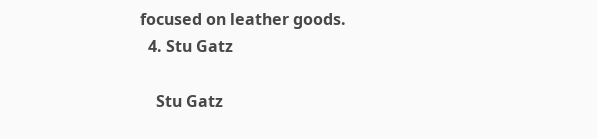focused on leather goods.
  4. Stu Gatz

    Stu Gatz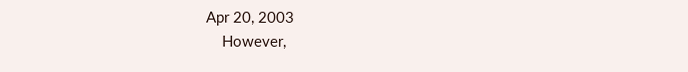Apr 20, 2003
    However,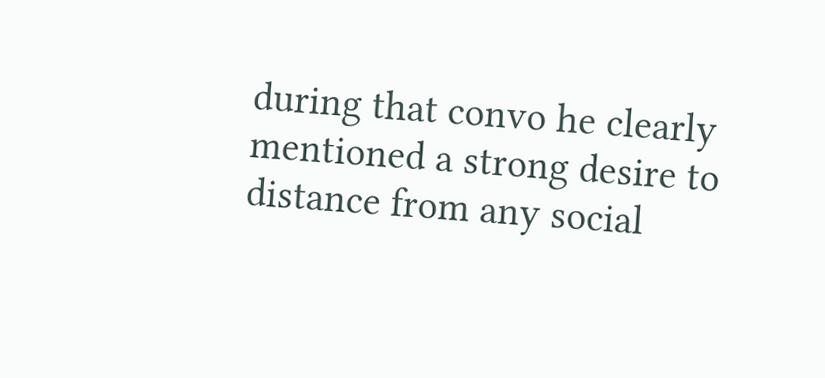during that convo he clearly mentioned a strong desire to distance from any social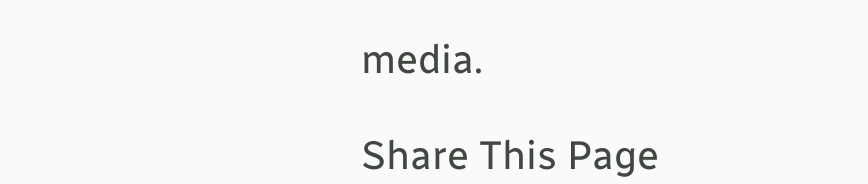media.

Share This Page